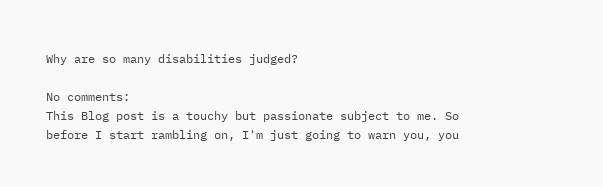Why are so many disabilities judged?

No comments:
This Blog post is a touchy but passionate subject to me. So before I start rambling on, I'm just going to warn you, you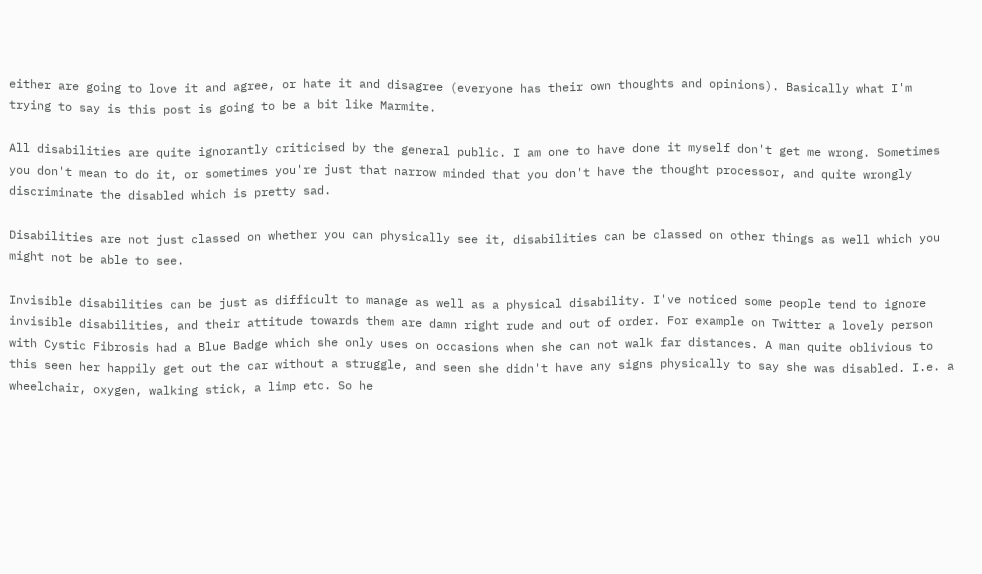either are going to love it and agree, or hate it and disagree (everyone has their own thoughts and opinions). Basically what I'm trying to say is this post is going to be a bit like Marmite.

All disabilities are quite ignorantly criticised by the general public. I am one to have done it myself don't get me wrong. Sometimes you don't mean to do it, or sometimes you're just that narrow minded that you don't have the thought processor, and quite wrongly discriminate the disabled which is pretty sad.

Disabilities are not just classed on whether you can physically see it, disabilities can be classed on other things as well which you might not be able to see.

Invisible disabilities can be just as difficult to manage as well as a physical disability. I've noticed some people tend to ignore invisible disabilities, and their attitude towards them are damn right rude and out of order. For example on Twitter a lovely person with Cystic Fibrosis had a Blue Badge which she only uses on occasions when she can not walk far distances. A man quite oblivious to this seen her happily get out the car without a struggle, and seen she didn't have any signs physically to say she was disabled. I.e. a wheelchair, oxygen, walking stick, a limp etc. So he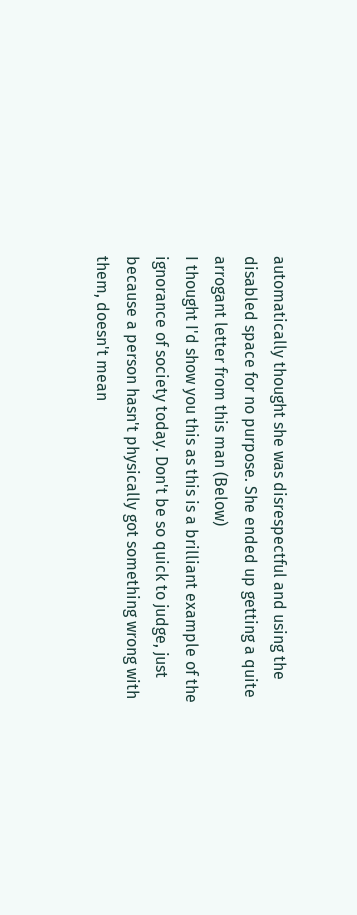automatically thought she was disrespectful and using the disabled space for no purpose. She ended up getting a quite arrogant letter from this man (Below)
I thought I'd show you this as this is a brilliant example of the ignorance of society today. Don't be so quick to judge, just because a person hasn't physically got something wrong with them, doesn't mean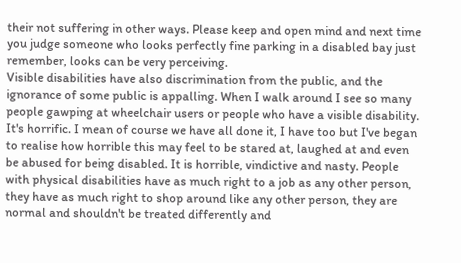their not suffering in other ways. Please keep and open mind and next time you judge someone who looks perfectly fine parking in a disabled bay just remember, looks can be very perceiving.
Visible disabilities have also discrimination from the public, and the ignorance of some public is appalling. When I walk around I see so many people gawping at wheelchair users or people who have a visible disability. It's horrific. I mean of course we have all done it, I have too but I've began to realise how horrible this may feel to be stared at, laughed at and even be abused for being disabled. It is horrible, vindictive and nasty. People with physical disabilities have as much right to a job as any other person, they have as much right to shop around like any other person, they are normal and shouldn't be treated differently and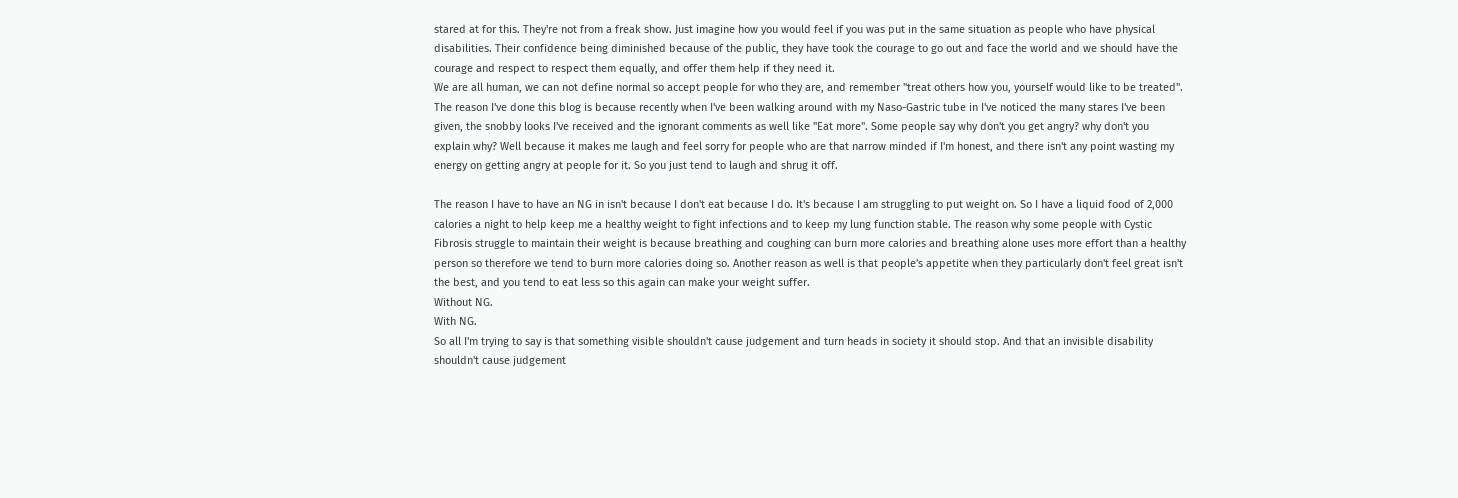stared at for this. They're not from a freak show. Just imagine how you would feel if you was put in the same situation as people who have physical disabilities. Their confidence being diminished because of the public, they have took the courage to go out and face the world and we should have the courage and respect to respect them equally, and offer them help if they need it.
We are all human, we can not define normal so accept people for who they are, and remember "treat others how you, yourself would like to be treated".
The reason I've done this blog is because recently when I've been walking around with my Naso-Gastric tube in I've noticed the many stares I've been given, the snobby looks I've received and the ignorant comments as well like "Eat more". Some people say why don't you get angry? why don't you explain why? Well because it makes me laugh and feel sorry for people who are that narrow minded if I'm honest, and there isn't any point wasting my energy on getting angry at people for it. So you just tend to laugh and shrug it off.

The reason I have to have an NG in isn't because I don't eat because I do. It's because I am struggling to put weight on. So I have a liquid food of 2,000 calories a night to help keep me a healthy weight to fight infections and to keep my lung function stable. The reason why some people with Cystic Fibrosis struggle to maintain their weight is because breathing and coughing can burn more calories and breathing alone uses more effort than a healthy person so therefore we tend to burn more calories doing so. Another reason as well is that people's appetite when they particularly don't feel great isn't the best, and you tend to eat less so this again can make your weight suffer.
Without NG.
With NG.
So all I'm trying to say is that something visible shouldn't cause judgement and turn heads in society it should stop. And that an invisible disability shouldn't cause judgement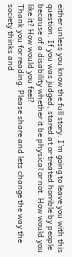either unless you know the full story. I'm going to leave you with this question. If you was judged, stared at or treated horrible by people because of a disability whether it be physical or not. How would you like it? How would you feel?
Thank you for reading. Please share and lets change the way the society thinks and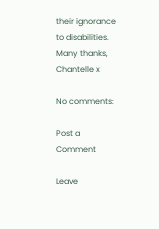their ignorance to disabilities.
Many thanks, Chantelle x

No comments:

Post a Comment

Leave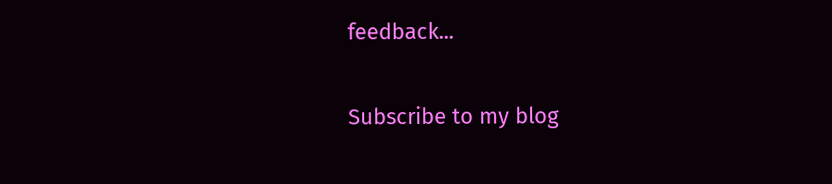feedback...

Subscribe to my blog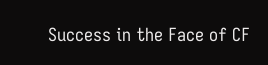Success in the Face of CF